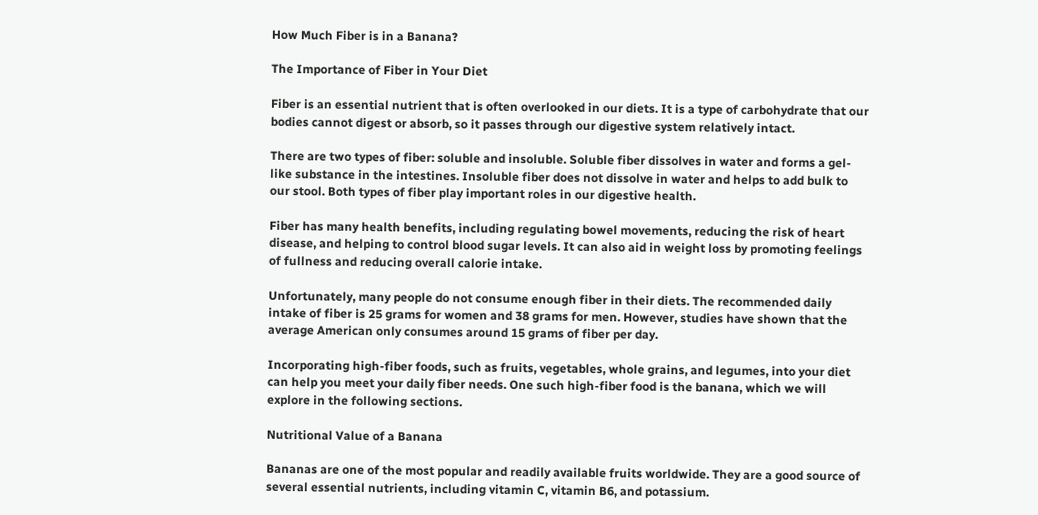How Much Fiber is in a Banana?

The Importance of Fiber in Your Diet

Fiber is an essential nutrient that is often overlooked in our diets. It is a type of carbohydrate that our bodies cannot digest or absorb, so it passes through our digestive system relatively intact.

There are two types of fiber: soluble and insoluble. Soluble fiber dissolves in water and forms a gel-like substance in the intestines. Insoluble fiber does not dissolve in water and helps to add bulk to our stool. Both types of fiber play important roles in our digestive health.

Fiber has many health benefits, including regulating bowel movements, reducing the risk of heart disease, and helping to control blood sugar levels. It can also aid in weight loss by promoting feelings of fullness and reducing overall calorie intake.

Unfortunately, many people do not consume enough fiber in their diets. The recommended daily intake of fiber is 25 grams for women and 38 grams for men. However, studies have shown that the average American only consumes around 15 grams of fiber per day.

Incorporating high-fiber foods, such as fruits, vegetables, whole grains, and legumes, into your diet can help you meet your daily fiber needs. One such high-fiber food is the banana, which we will explore in the following sections.

Nutritional Value of a Banana

Bananas are one of the most popular and readily available fruits worldwide. They are a good source of several essential nutrients, including vitamin C, vitamin B6, and potassium.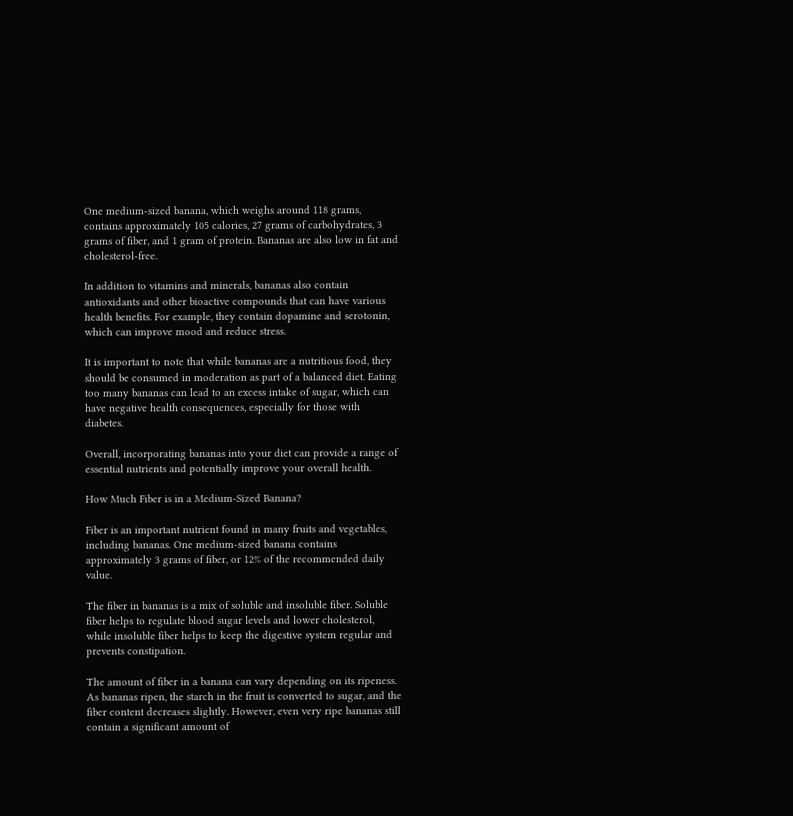One medium-sized banana, which weighs around 118 grams, contains approximately 105 calories, 27 grams of carbohydrates, 3 grams of fiber, and 1 gram of protein. Bananas are also low in fat and cholesterol-free.

In addition to vitamins and minerals, bananas also contain antioxidants and other bioactive compounds that can have various health benefits. For example, they contain dopamine and serotonin, which can improve mood and reduce stress.

It is important to note that while bananas are a nutritious food, they should be consumed in moderation as part of a balanced diet. Eating too many bananas can lead to an excess intake of sugar, which can have negative health consequences, especially for those with diabetes.

Overall, incorporating bananas into your diet can provide a range of essential nutrients and potentially improve your overall health.

How Much Fiber is in a Medium-Sized Banana?

Fiber is an important nutrient found in many fruits and vegetables, including bananas. One medium-sized banana contains approximately 3 grams of fiber, or 12% of the recommended daily value.

The fiber in bananas is a mix of soluble and insoluble fiber. Soluble fiber helps to regulate blood sugar levels and lower cholesterol, while insoluble fiber helps to keep the digestive system regular and prevents constipation.

The amount of fiber in a banana can vary depending on its ripeness. As bananas ripen, the starch in the fruit is converted to sugar, and the fiber content decreases slightly. However, even very ripe bananas still contain a significant amount of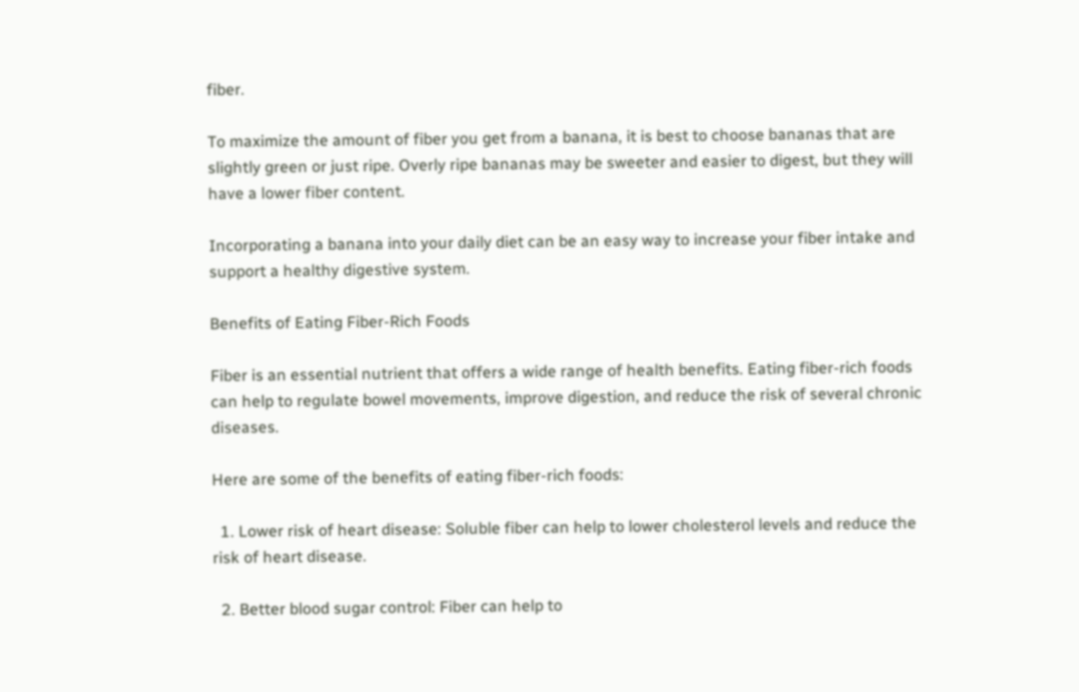fiber.

To maximize the amount of fiber you get from a banana, it is best to choose bananas that are slightly green or just ripe. Overly ripe bananas may be sweeter and easier to digest, but they will have a lower fiber content.

Incorporating a banana into your daily diet can be an easy way to increase your fiber intake and support a healthy digestive system.

Benefits of Eating Fiber-Rich Foods

Fiber is an essential nutrient that offers a wide range of health benefits. Eating fiber-rich foods can help to regulate bowel movements, improve digestion, and reduce the risk of several chronic diseases.

Here are some of the benefits of eating fiber-rich foods:

  1. Lower risk of heart disease: Soluble fiber can help to lower cholesterol levels and reduce the risk of heart disease.

  2. Better blood sugar control: Fiber can help to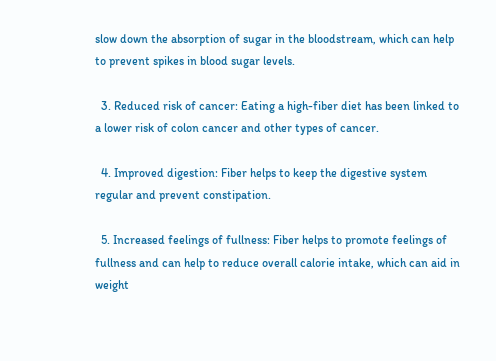slow down the absorption of sugar in the bloodstream, which can help to prevent spikes in blood sugar levels.

  3. Reduced risk of cancer: Eating a high-fiber diet has been linked to a lower risk of colon cancer and other types of cancer.

  4. Improved digestion: Fiber helps to keep the digestive system regular and prevent constipation.

  5. Increased feelings of fullness: Fiber helps to promote feelings of fullness and can help to reduce overall calorie intake, which can aid in weight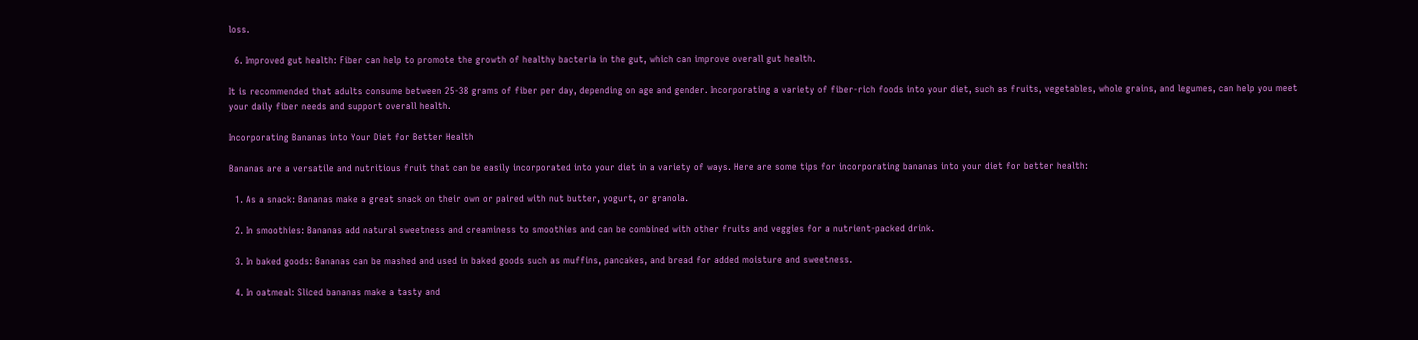loss.

  6. Improved gut health: Fiber can help to promote the growth of healthy bacteria in the gut, which can improve overall gut health.

It is recommended that adults consume between 25-38 grams of fiber per day, depending on age and gender. Incorporating a variety of fiber-rich foods into your diet, such as fruits, vegetables, whole grains, and legumes, can help you meet your daily fiber needs and support overall health.

Incorporating Bananas into Your Diet for Better Health

Bananas are a versatile and nutritious fruit that can be easily incorporated into your diet in a variety of ways. Here are some tips for incorporating bananas into your diet for better health:

  1. As a snack: Bananas make a great snack on their own or paired with nut butter, yogurt, or granola.

  2. In smoothies: Bananas add natural sweetness and creaminess to smoothies and can be combined with other fruits and veggies for a nutrient-packed drink.

  3. In baked goods: Bananas can be mashed and used in baked goods such as muffins, pancakes, and bread for added moisture and sweetness.

  4. In oatmeal: Sliced bananas make a tasty and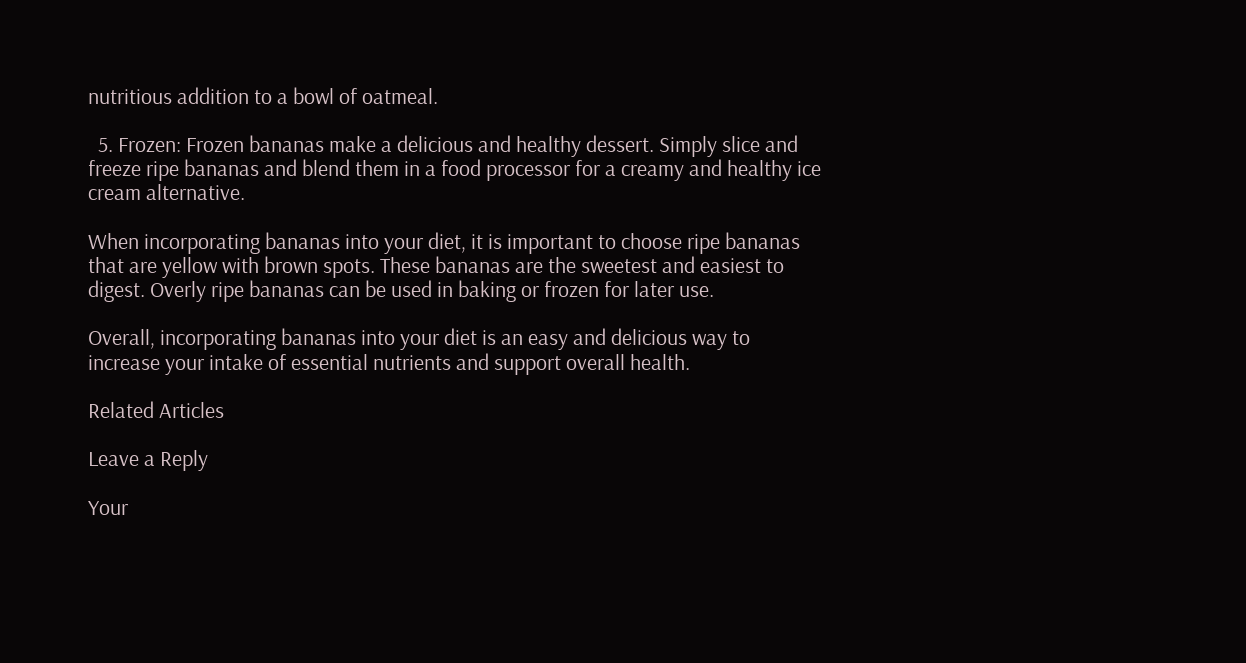nutritious addition to a bowl of oatmeal.

  5. Frozen: Frozen bananas make a delicious and healthy dessert. Simply slice and freeze ripe bananas and blend them in a food processor for a creamy and healthy ice cream alternative.

When incorporating bananas into your diet, it is important to choose ripe bananas that are yellow with brown spots. These bananas are the sweetest and easiest to digest. Overly ripe bananas can be used in baking or frozen for later use.

Overall, incorporating bananas into your diet is an easy and delicious way to increase your intake of essential nutrients and support overall health.

Related Articles

Leave a Reply

Your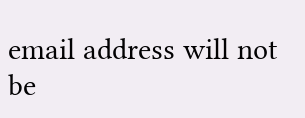email address will not be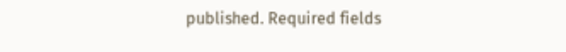published. Required fields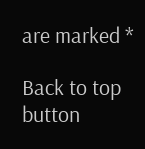are marked *

Back to top button